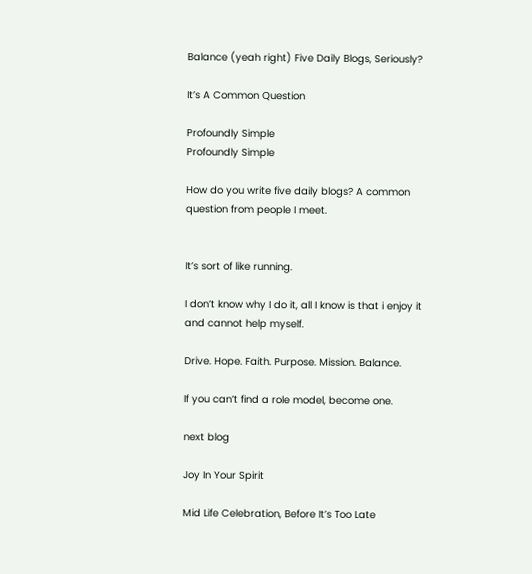Balance (yeah right) Five Daily Blogs, Seriously?

It’s A Common Question

Profoundly Simple
Profoundly Simple

How do you write five daily blogs? A common question from people I meet.


It’s sort of like running.

I don’t know why I do it, all I know is that i enjoy it and cannot help myself.

Drive. Hope. Faith. Purpose. Mission. Balance.

If you can’t find a role model, become one.

next blog

Joy In Your Spirit

Mid Life Celebration, Before It’s Too Late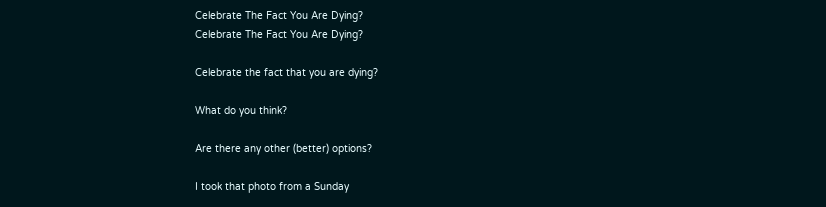Celebrate The Fact You Are Dying?
Celebrate The Fact You Are Dying?

Celebrate the fact that you are dying?

What do you think?

Are there any other (better) options?

I took that photo from a Sunday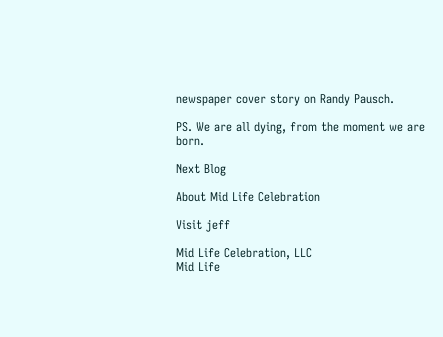newspaper cover story on Randy Pausch.

PS. We are all dying, from the moment we are born.

Next Blog

About Mid Life Celebration

Visit jeff

Mid Life Celebration, LLC
Mid Life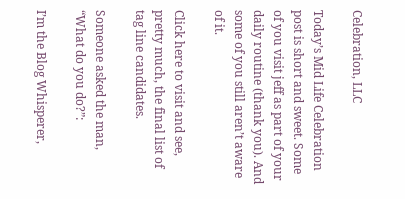Celebration, LLC

Today’s Mid Life Celebration post is short and sweet. Some of you visit jeff as part of your daily routine (thank you). And some of you still aren’t aware of it.

Click here to visit and see, pretty much, the final list of tag line candidates.

Someone asked the man, “What do you do?”:

I’m the Blog Whisperer,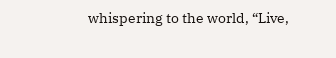whispering to the world, “Live,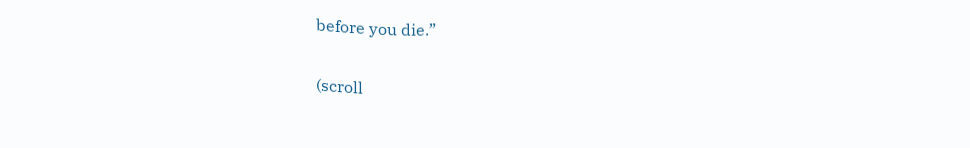before you die.”

(scroll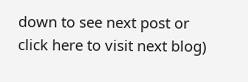down to see next post or click here to visit next blog)